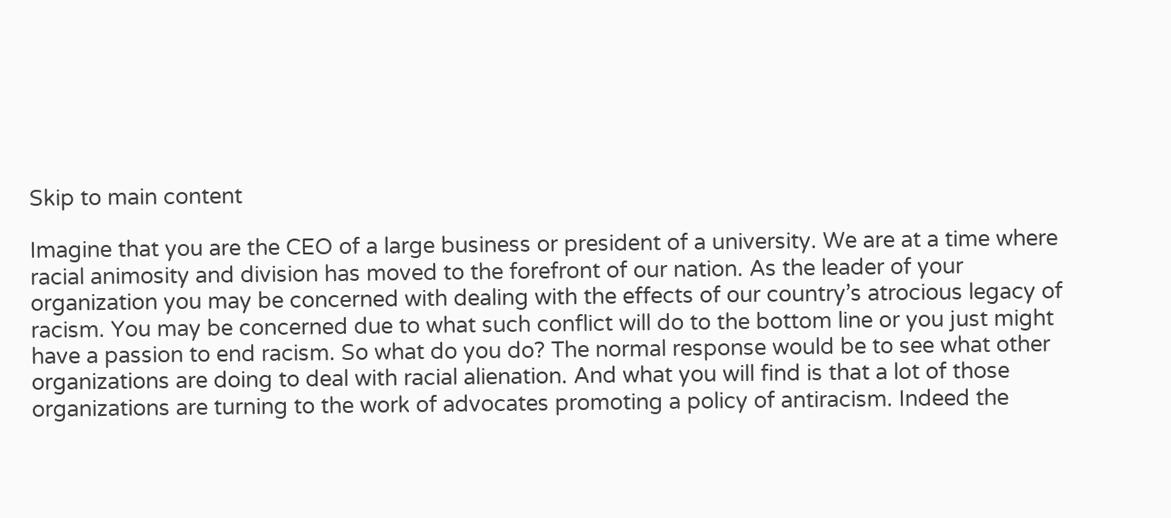Skip to main content

Imagine that you are the CEO of a large business or president of a university. We are at a time where racial animosity and division has moved to the forefront of our nation. As the leader of your organization you may be concerned with dealing with the effects of our country’s atrocious legacy of racism. You may be concerned due to what such conflict will do to the bottom line or you just might have a passion to end racism. So what do you do? The normal response would be to see what other organizations are doing to deal with racial alienation. And what you will find is that a lot of those organizations are turning to the work of advocates promoting a policy of antiracism. Indeed the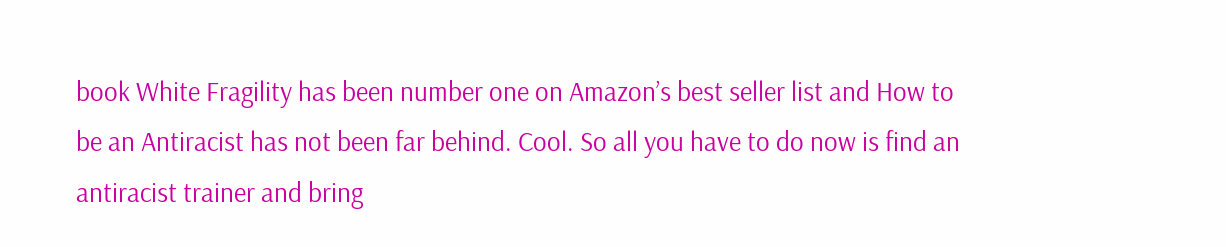book White Fragility has been number one on Amazon’s best seller list and How to be an Antiracist has not been far behind. Cool. So all you have to do now is find an antiracist trainer and bring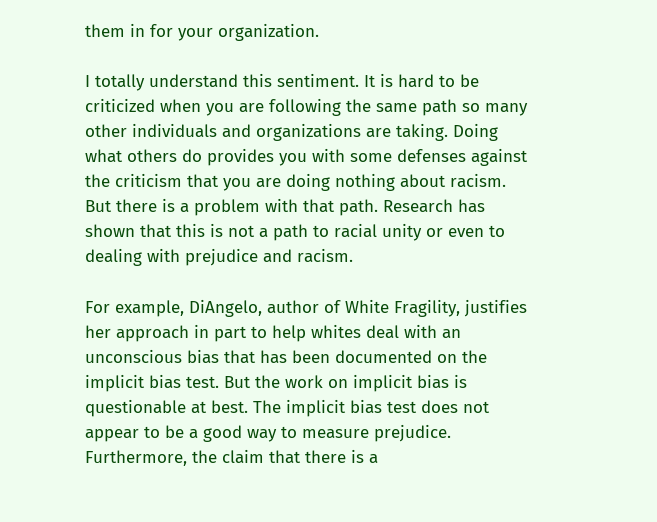them in for your organization.

I totally understand this sentiment. It is hard to be criticized when you are following the same path so many other individuals and organizations are taking. Doing what others do provides you with some defenses against the criticism that you are doing nothing about racism. But there is a problem with that path. Research has shown that this is not a path to racial unity or even to dealing with prejudice and racism.

For example, DiAngelo, author of White Fragility, justifies her approach in part to help whites deal with an unconscious bias that has been documented on the implicit bias test. But the work on implicit bias is questionable at best. The implicit bias test does not appear to be a good way to measure prejudice. Furthermore, the claim that there is a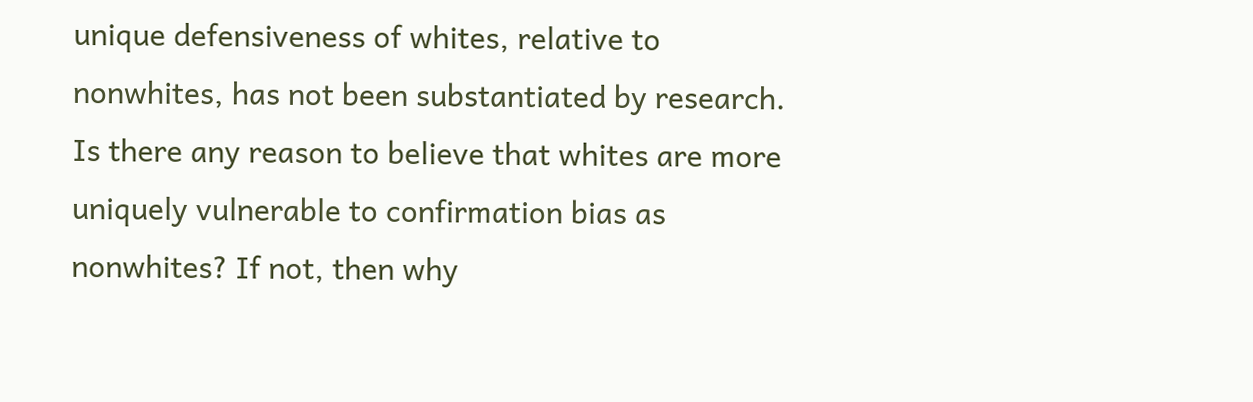unique defensiveness of whites, relative to nonwhites, has not been substantiated by research. Is there any reason to believe that whites are more uniquely vulnerable to confirmation bias as nonwhites? If not, then why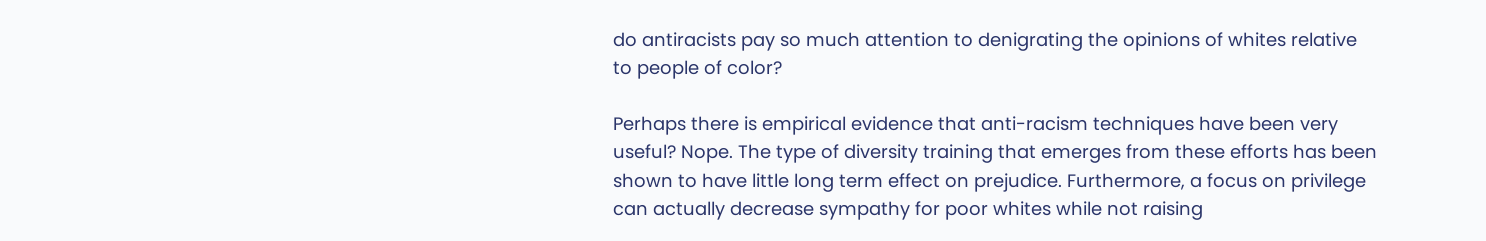do antiracists pay so much attention to denigrating the opinions of whites relative to people of color?

Perhaps there is empirical evidence that anti-racism techniques have been very useful? Nope. The type of diversity training that emerges from these efforts has been shown to have little long term effect on prejudice. Furthermore, a focus on privilege can actually decrease sympathy for poor whites while not raising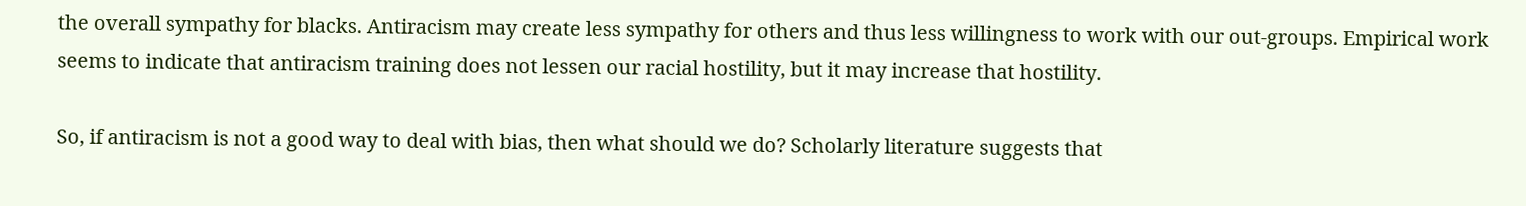the overall sympathy for blacks. Antiracism may create less sympathy for others and thus less willingness to work with our out-groups. Empirical work seems to indicate that antiracism training does not lessen our racial hostility, but it may increase that hostility.

So, if antiracism is not a good way to deal with bias, then what should we do? Scholarly literature suggests that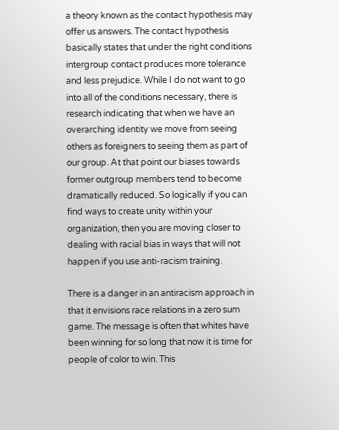a theory known as the contact hypothesis may offer us answers. The contact hypothesis basically states that under the right conditions intergroup contact produces more tolerance and less prejudice. While I do not want to go into all of the conditions necessary, there is research indicating that when we have an overarching identity we move from seeing others as foreigners to seeing them as part of our group. At that point our biases towards former outgroup members tend to become dramatically reduced. So logically if you can find ways to create unity within your organization, then you are moving closer to dealing with racial bias in ways that will not happen if you use anti-racism training.

There is a danger in an antiracism approach in that it envisions race relations in a zero sum game. The message is often that whites have been winning for so long that now it is time for people of color to win. This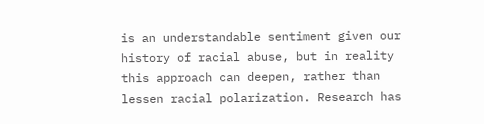is an understandable sentiment given our history of racial abuse, but in reality this approach can deepen, rather than lessen racial polarization. Research has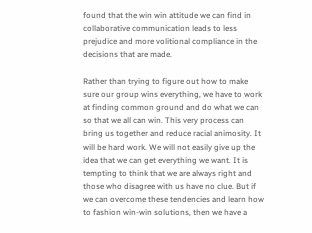found that the win win attitude we can find in collaborative communication leads to less prejudice and more volitional compliance in the decisions that are made.

Rather than trying to figure out how to make sure our group wins everything, we have to work at finding common ground and do what we can so that we all can win. This very process can bring us together and reduce racial animosity. It will be hard work. We will not easily give up the idea that we can get everything we want. It is tempting to think that we are always right and those who disagree with us have no clue. But if we can overcome these tendencies and learn how to fashion win-win solutions, then we have a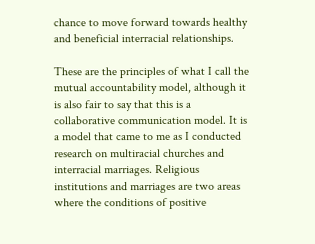chance to move forward towards healthy and beneficial interracial relationships.

These are the principles of what I call the mutual accountability model, although it is also fair to say that this is a collaborative communication model. It is a model that came to me as I conducted research on multiracial churches and interracial marriages. Religious institutions and marriages are two areas where the conditions of positive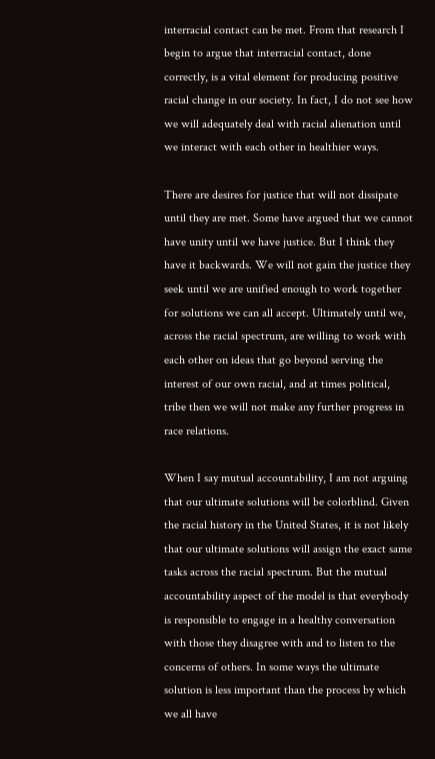interracial contact can be met. From that research I begin to argue that interracial contact, done correctly, is a vital element for producing positive racial change in our society. In fact, I do not see how we will adequately deal with racial alienation until we interact with each other in healthier ways.

There are desires for justice that will not dissipate until they are met. Some have argued that we cannot have unity until we have justice. But I think they have it backwards. We will not gain the justice they seek until we are unified enough to work together for solutions we can all accept. Ultimately until we, across the racial spectrum, are willing to work with each other on ideas that go beyond serving the interest of our own racial, and at times political, tribe then we will not make any further progress in race relations.

When I say mutual accountability, I am not arguing that our ultimate solutions will be colorblind. Given the racial history in the United States, it is not likely that our ultimate solutions will assign the exact same tasks across the racial spectrum. But the mutual accountability aspect of the model is that everybody is responsible to engage in a healthy conversation with those they disagree with and to listen to the concerns of others. In some ways the ultimate solution is less important than the process by which we all have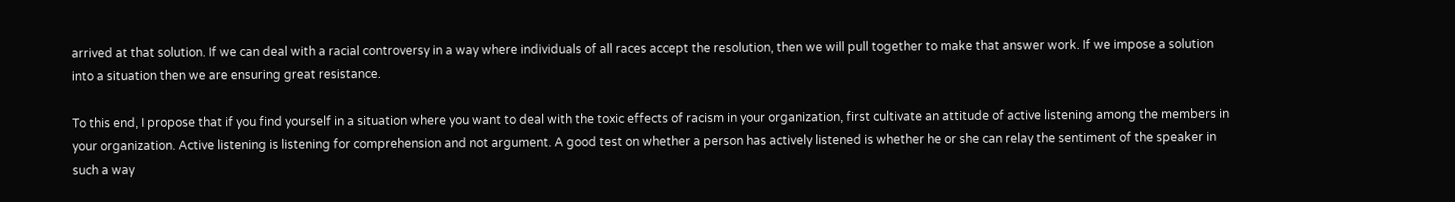arrived at that solution. If we can deal with a racial controversy in a way where individuals of all races accept the resolution, then we will pull together to make that answer work. If we impose a solution into a situation then we are ensuring great resistance.

To this end, I propose that if you find yourself in a situation where you want to deal with the toxic effects of racism in your organization, first cultivate an attitude of active listening among the members in your organization. Active listening is listening for comprehension and not argument. A good test on whether a person has actively listened is whether he or she can relay the sentiment of the speaker in such a way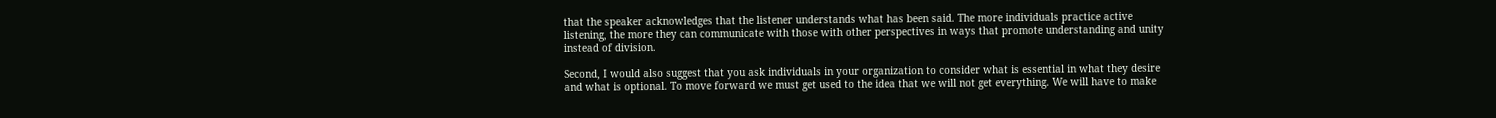that the speaker acknowledges that the listener understands what has been said. The more individuals practice active listening, the more they can communicate with those with other perspectives in ways that promote understanding and unity instead of division.

Second, I would also suggest that you ask individuals in your organization to consider what is essential in what they desire and what is optional. To move forward we must get used to the idea that we will not get everything. We will have to make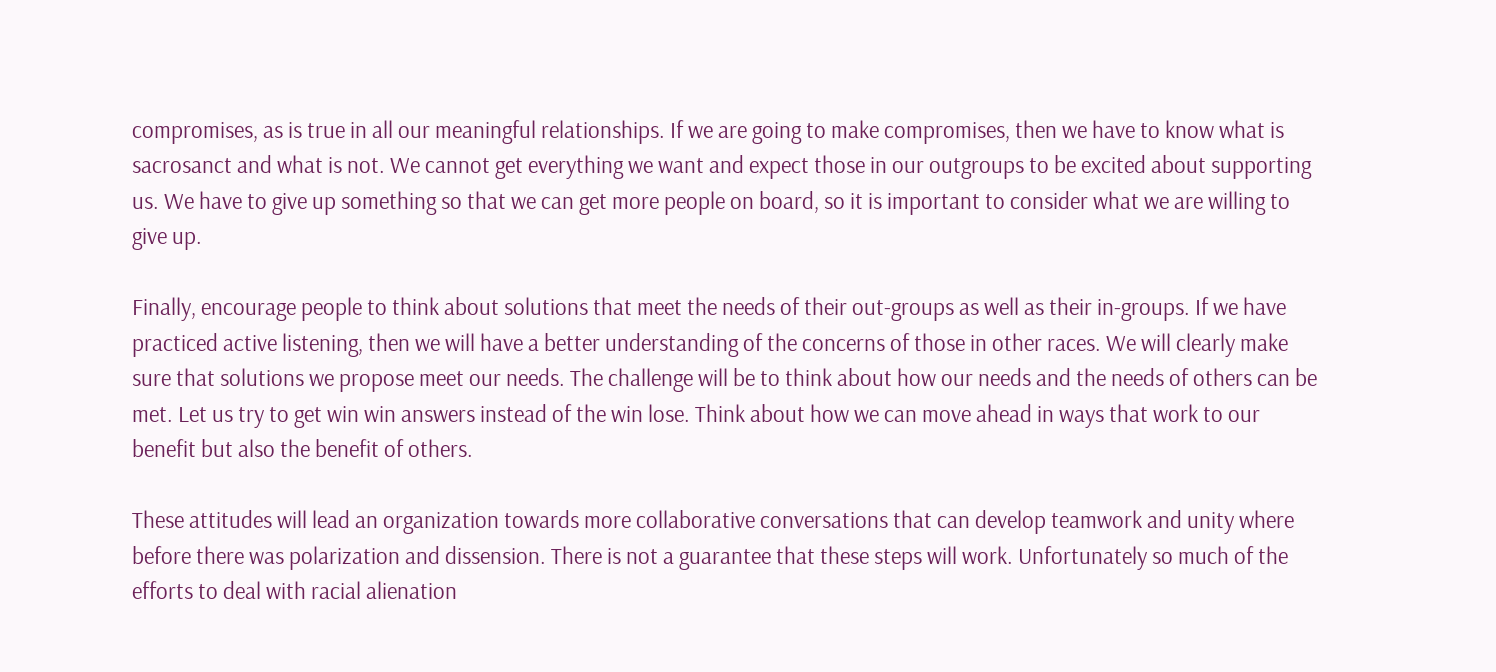compromises, as is true in all our meaningful relationships. If we are going to make compromises, then we have to know what is sacrosanct and what is not. We cannot get everything we want and expect those in our outgroups to be excited about supporting us. We have to give up something so that we can get more people on board, so it is important to consider what we are willing to give up.

Finally, encourage people to think about solutions that meet the needs of their out-groups as well as their in-groups. If we have practiced active listening, then we will have a better understanding of the concerns of those in other races. We will clearly make sure that solutions we propose meet our needs. The challenge will be to think about how our needs and the needs of others can be met. Let us try to get win win answers instead of the win lose. Think about how we can move ahead in ways that work to our benefit but also the benefit of others.

These attitudes will lead an organization towards more collaborative conversations that can develop teamwork and unity where before there was polarization and dissension. There is not a guarantee that these steps will work. Unfortunately so much of the efforts to deal with racial alienation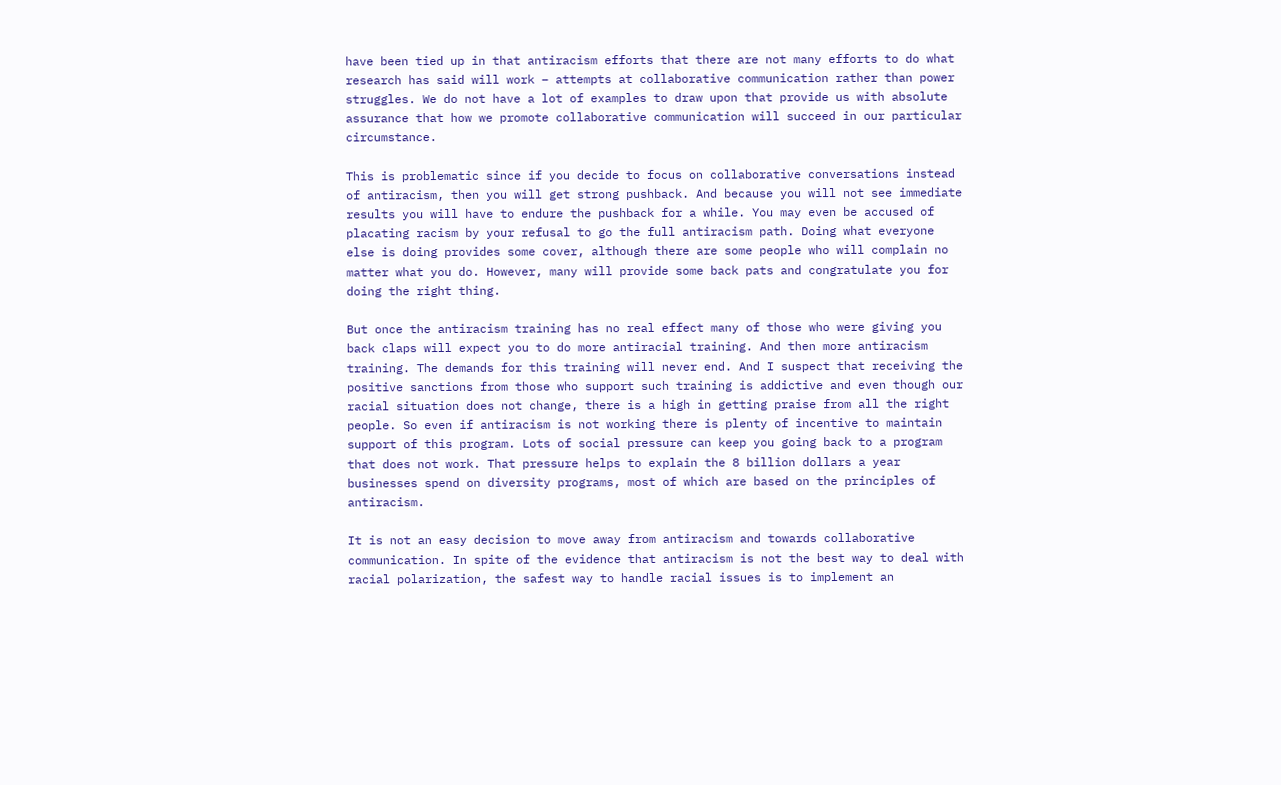have been tied up in that antiracism efforts that there are not many efforts to do what research has said will work – attempts at collaborative communication rather than power struggles. We do not have a lot of examples to draw upon that provide us with absolute assurance that how we promote collaborative communication will succeed in our particular circumstance.

This is problematic since if you decide to focus on collaborative conversations instead of antiracism, then you will get strong pushback. And because you will not see immediate results you will have to endure the pushback for a while. You may even be accused of placating racism by your refusal to go the full antiracism path. Doing what everyone else is doing provides some cover, although there are some people who will complain no matter what you do. However, many will provide some back pats and congratulate you for doing the right thing.

But once the antiracism training has no real effect many of those who were giving you back claps will expect you to do more antiracial training. And then more antiracism training. The demands for this training will never end. And I suspect that receiving the positive sanctions from those who support such training is addictive and even though our racial situation does not change, there is a high in getting praise from all the right people. So even if antiracism is not working there is plenty of incentive to maintain support of this program. Lots of social pressure can keep you going back to a program that does not work. That pressure helps to explain the 8 billion dollars a year businesses spend on diversity programs, most of which are based on the principles of antiracism.

It is not an easy decision to move away from antiracism and towards collaborative communication. In spite of the evidence that antiracism is not the best way to deal with racial polarization, the safest way to handle racial issues is to implement an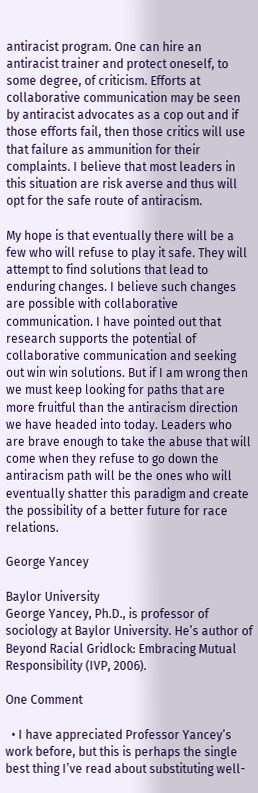antiracist program. One can hire an antiracist trainer and protect oneself, to some degree, of criticism. Efforts at collaborative communication may be seen by antiracist advocates as a cop out and if those efforts fail, then those critics will use that failure as ammunition for their complaints. I believe that most leaders in this situation are risk averse and thus will opt for the safe route of antiracism.

My hope is that eventually there will be a few who will refuse to play it safe. They will attempt to find solutions that lead to enduring changes. I believe such changes are possible with collaborative communication. I have pointed out that research supports the potential of collaborative communication and seeking out win win solutions. But if I am wrong then we must keep looking for paths that are more fruitful than the antiracism direction we have headed into today. Leaders who are brave enough to take the abuse that will come when they refuse to go down the antiracism path will be the ones who will eventually shatter this paradigm and create the possibility of a better future for race relations.

George Yancey

Baylor University
George Yancey, Ph.D., is professor of sociology at Baylor University. He’s author of Beyond Racial Gridlock: Embracing Mutual Responsibility (IVP, 2006).

One Comment

  • I have appreciated Professor Yancey’s work before, but this is perhaps the single best thing I’ve read about substituting well-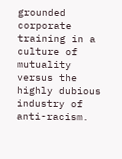grounded corporate training in a culture of mutuality versus the highly dubious industry of anti-racism.